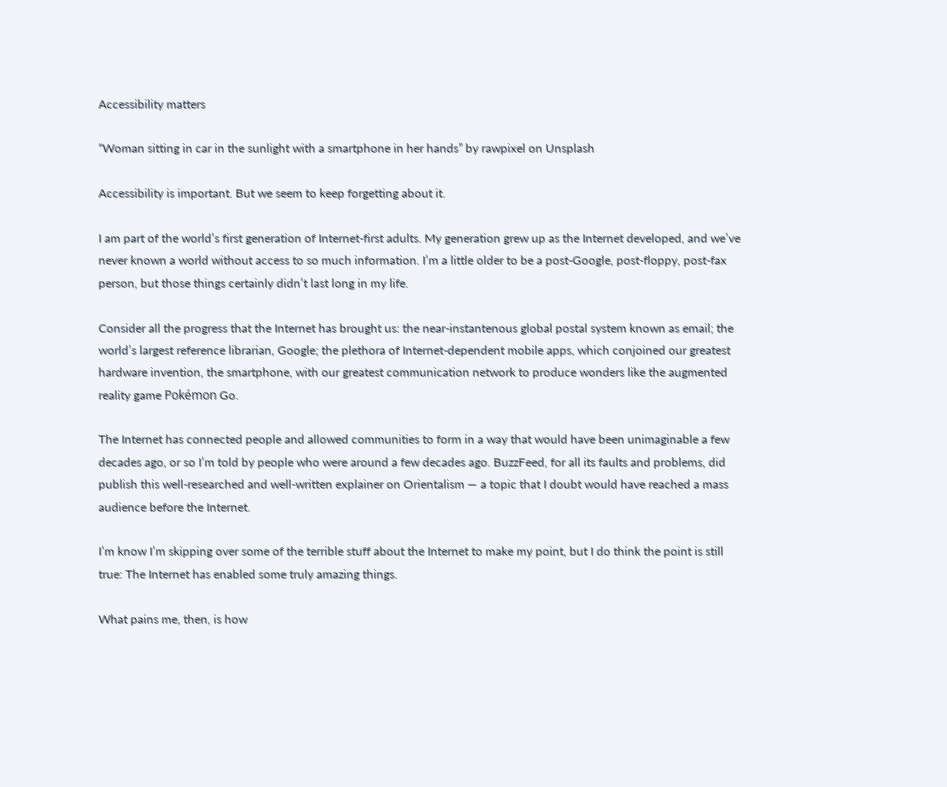Accessibility matters

“Woman sitting in car in the sunlight with a smartphone in her hands” by rawpixel on Unsplash

Accessibility is important. But we seem to keep forgetting about it.

I am part of the world’s first generation of Internet-first adults. My generation grew up as the Internet developed, and we’ve never known a world without access to so much information. I’m a little older to be a post-Google, post-floppy, post-fax person, but those things certainly didn’t last long in my life.

Consider all the progress that the Internet has brought us: the near-instantenous global postal system known as email; the world’s largest reference librarian, Google; the plethora of Internet-dependent mobile apps, which conjoined our greatest hardware invention, the smartphone, with our greatest communication network to produce wonders like the augmented reality game Pokémon Go.

The Internet has connected people and allowed communities to form in a way that would have been unimaginable a few decades ago, or so I’m told by people who were around a few decades ago. BuzzFeed, for all its faults and problems, did publish this well-researched and well-written explainer on Orientalism — a topic that I doubt would have reached a mass audience before the Internet.

I’m know I’m skipping over some of the terrible stuff about the Internet to make my point, but I do think the point is still true: The Internet has enabled some truly amazing things.

What pains me, then, is how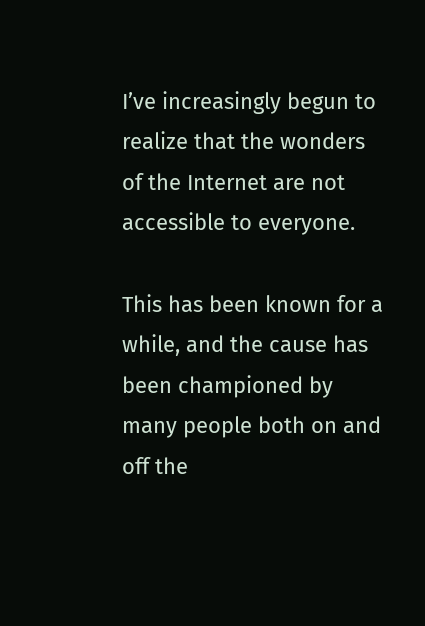I’ve increasingly begun to realize that the wonders of the Internet are not accessible to everyone.

This has been known for a while, and the cause has been championed by many people both on and off the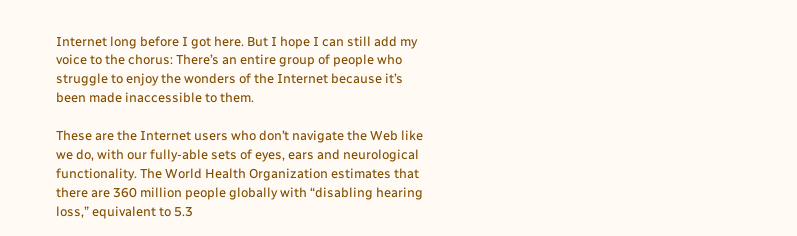Internet long before I got here. But I hope I can still add my voice to the chorus: There’s an entire group of people who struggle to enjoy the wonders of the Internet because it’s been made inaccessible to them.

These are the Internet users who don’t navigate the Web like we do, with our fully-able sets of eyes, ears and neurological functionality. The World Health Organization estimates that there are 360 million people globally with “disabling hearing loss,” equivalent to 5.3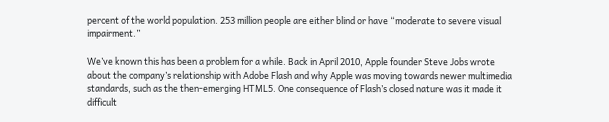percent of the world population. 253 million people are either blind or have “moderate to severe visual impairment.”

We’ve known this has been a problem for a while. Back in April 2010, Apple founder Steve Jobs wrote about the company’s relationship with Adobe Flash and why Apple was moving towards newer multimedia standards, such as the then-emerging HTML5. One consequence of Flash’s closed nature was it made it difficult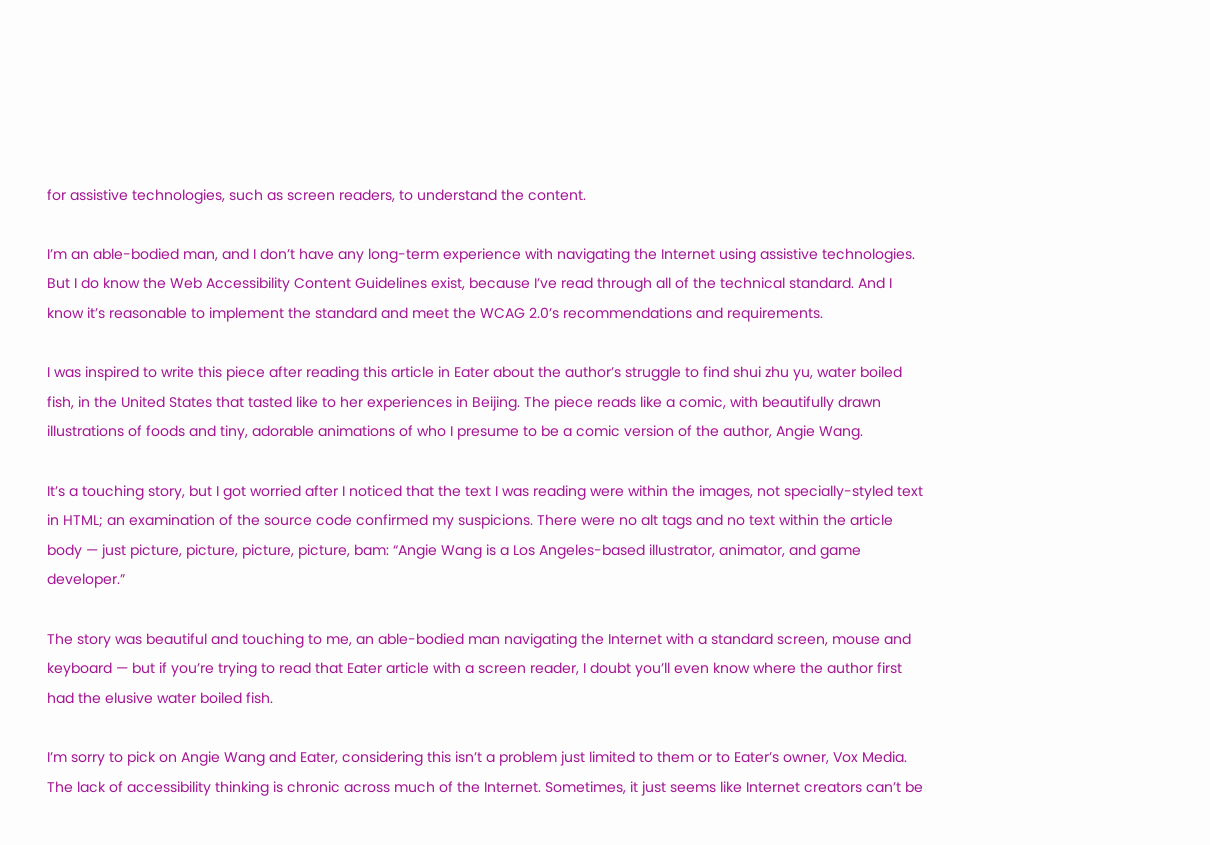for assistive technologies, such as screen readers, to understand the content.

I’m an able-bodied man, and I don’t have any long-term experience with navigating the Internet using assistive technologies. But I do know the Web Accessibility Content Guidelines exist, because I’ve read through all of the technical standard. And I know it’s reasonable to implement the standard and meet the WCAG 2.0’s recommendations and requirements.

I was inspired to write this piece after reading this article in Eater about the author’s struggle to find shui zhu yu, water boiled fish, in the United States that tasted like to her experiences in Beijing. The piece reads like a comic, with beautifully drawn illustrations of foods and tiny, adorable animations of who I presume to be a comic version of the author, Angie Wang.

It’s a touching story, but I got worried after I noticed that the text I was reading were within the images, not specially-styled text in HTML; an examination of the source code confirmed my suspicions. There were no alt tags and no text within the article body — just picture, picture, picture, picture, bam: “Angie Wang is a Los Angeles-based illustrator, animator, and game developer.”

The story was beautiful and touching to me, an able-bodied man navigating the Internet with a standard screen, mouse and keyboard — but if you’re trying to read that Eater article with a screen reader, I doubt you’ll even know where the author first had the elusive water boiled fish.

I’m sorry to pick on Angie Wang and Eater, considering this isn’t a problem just limited to them or to Eater’s owner, Vox Media. The lack of accessibility thinking is chronic across much of the Internet. Sometimes, it just seems like Internet creators can’t be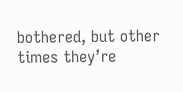bothered, but other times they’re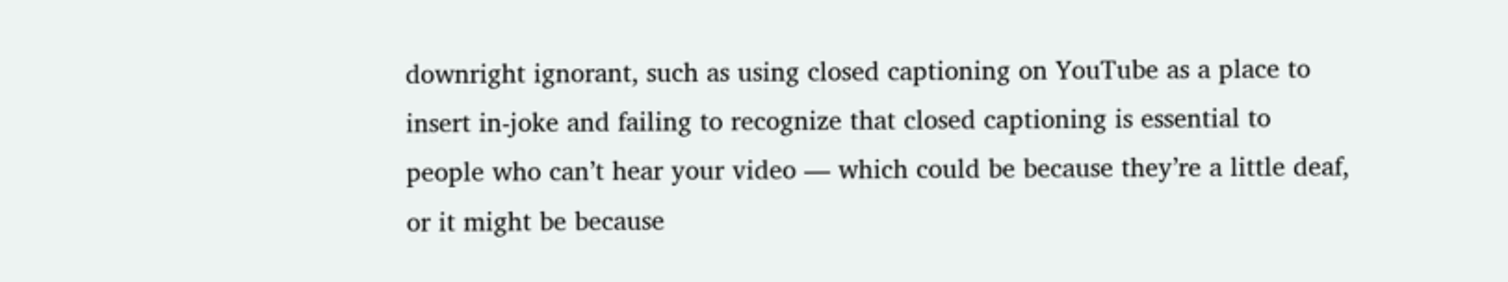downright ignorant, such as using closed captioning on YouTube as a place to insert in-joke and failing to recognize that closed captioning is essential to people who can’t hear your video — which could be because they’re a little deaf, or it might be because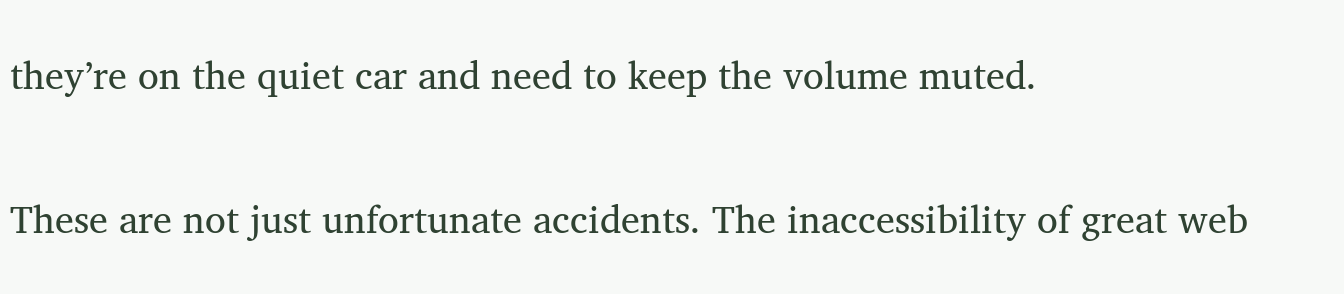they’re on the quiet car and need to keep the volume muted.

These are not just unfortunate accidents. The inaccessibility of great web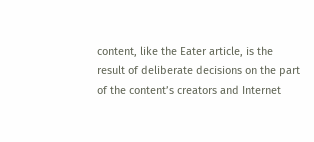content, like the Eater article, is the result of deliberate decisions on the part of the content’s creators and Internet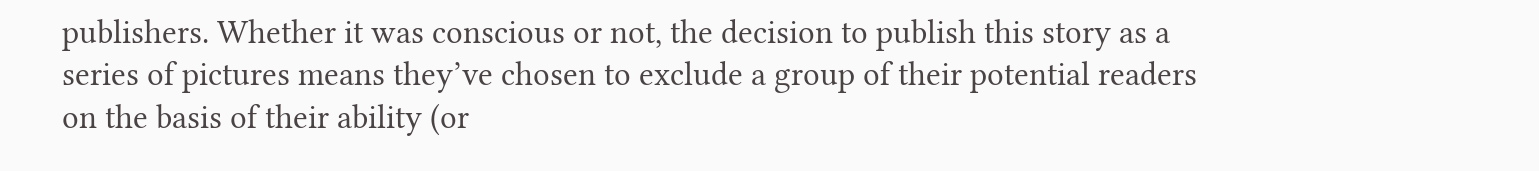publishers. Whether it was conscious or not, the decision to publish this story as a series of pictures means they’ve chosen to exclude a group of their potential readers on the basis of their ability (or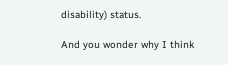disability) status.

And you wonder why I think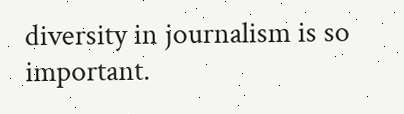diversity in journalism is so important.